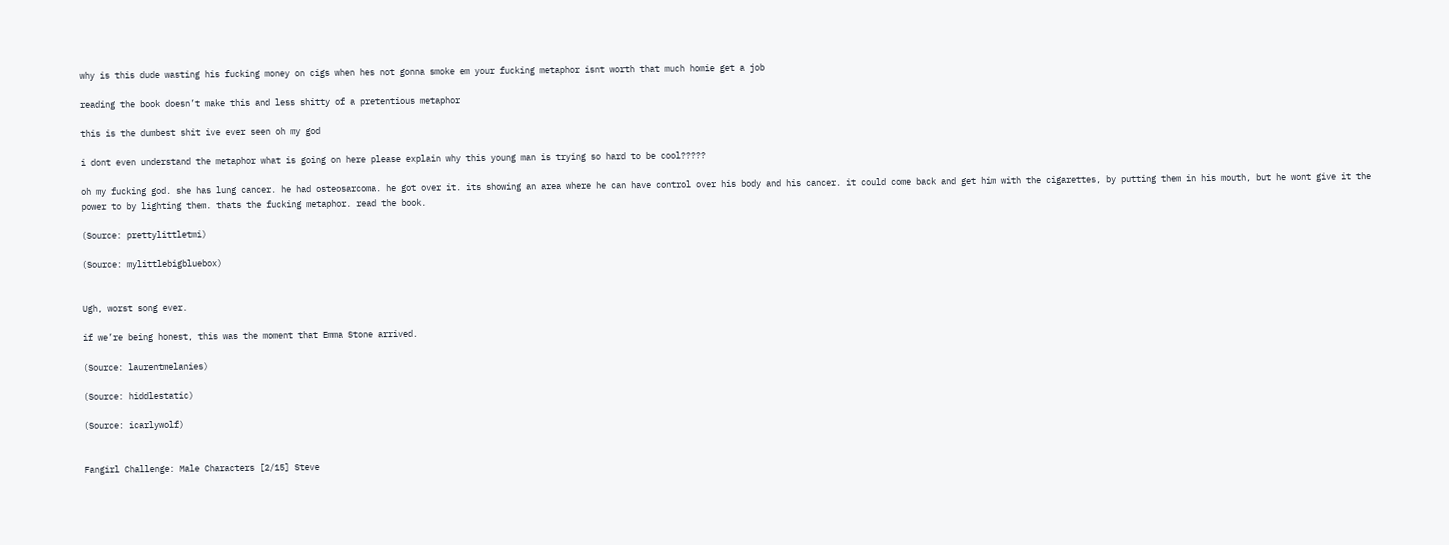why is this dude wasting his fucking money on cigs when hes not gonna smoke em your fucking metaphor isnt worth that much homie get a job

reading the book doesn’t make this and less shitty of a pretentious metaphor

this is the dumbest shit ive ever seen oh my god

i dont even understand the metaphor what is going on here please explain why this young man is trying so hard to be cool?????

oh my fucking god. she has lung cancer. he had osteosarcoma. he got over it. its showing an area where he can have control over his body and his cancer. it could come back and get him with the cigarettes, by putting them in his mouth, but he wont give it the power to by lighting them. thats the fucking metaphor. read the book.

(Source: prettylittletmi)

(Source: mylittlebigbluebox)


Ugh, worst song ever.

if we’re being honest, this was the moment that Emma Stone arrived.

(Source: laurentmelanies)

(Source: hiddlestatic)

(Source: icarlywolf)


Fangirl Challenge: Male Characters [2/15] Steve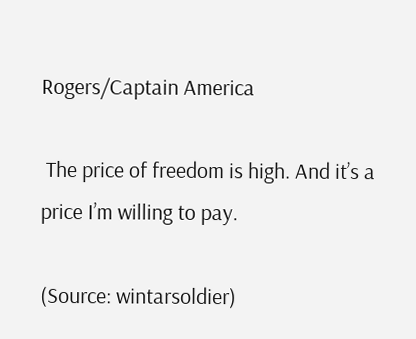Rogers/Captain America

 The price of freedom is high. And it’s a price I’m willing to pay.

(Source: wintarsoldier)